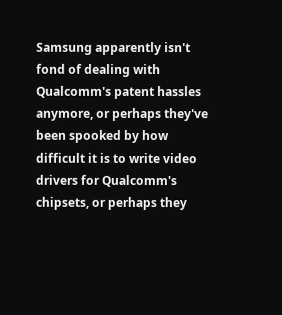Samsung apparently isn't fond of dealing with Qualcomm's patent hassles anymore, or perhaps they've been spooked by how difficult it is to write video drivers for Qualcomm's chipsets, or perhaps they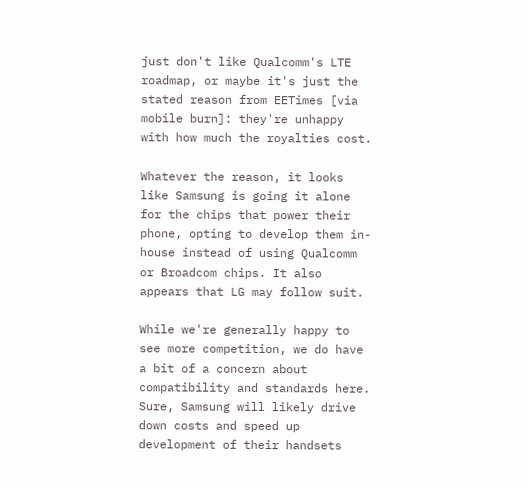just don't like Qualcomm's LTE roadmap, or maybe it's just the stated reason from EETimes [via mobile burn]: they're unhappy with how much the royalties cost.

Whatever the reason, it looks like Samsung is going it alone for the chips that power their phone, opting to develop them in-house instead of using Qualcomm or Broadcom chips. It also appears that LG may follow suit.

While we're generally happy to see more competition, we do have a bit of a concern about compatibility and standards here. Sure, Samsung will likely drive down costs and speed up development of their handsets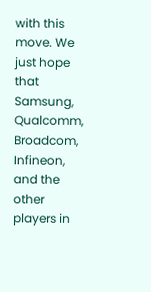with this move. We just hope that Samsung, Qualcomm, Broadcom, Infineon, and the other players in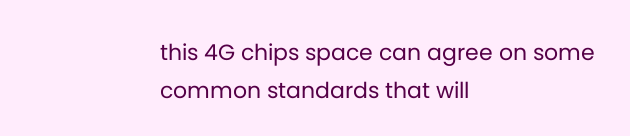this 4G chips space can agree on some common standards that will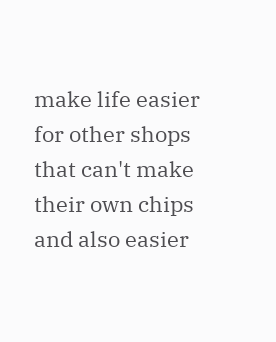make life easier for other shops that can't make their own chips and also easier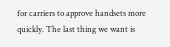for carriers to approve handsets more quickly. The last thing we want is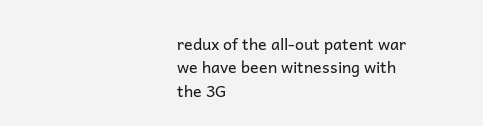redux of the all-out patent war we have been witnessing with the 3G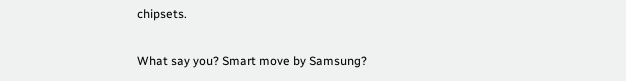chipsets.

What say you? Smart move by Samsung?